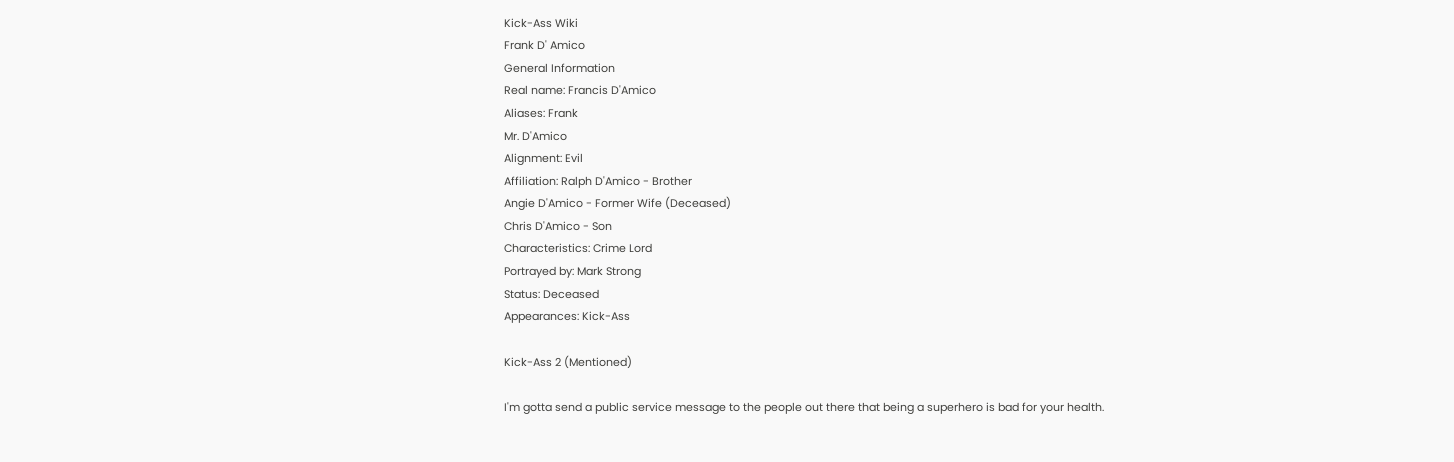Kick-Ass Wiki
Frank D' Amico
General Information
Real name: Francis D'Amico
Aliases: Frank
Mr. D'Amico
Alignment: Evil
Affiliation: Ralph D'Amico - Brother
Angie D'Amico - Former Wife (Deceased)
Chris D'Amico - Son
Characteristics: Crime Lord
Portrayed by: Mark Strong
Status: Deceased
Appearances: Kick-Ass

Kick-Ass 2 (Mentioned)

I'm gotta send a public service message to the people out there that being a superhero is bad for your health.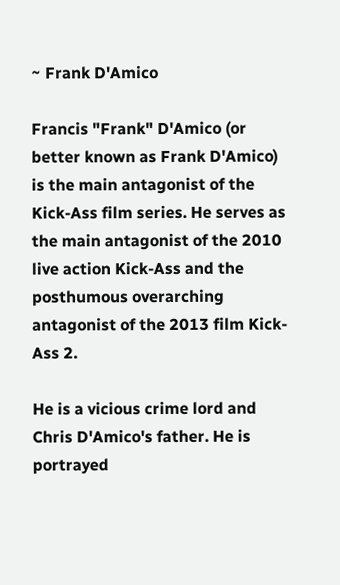~ Frank D'Amico

Francis "Frank" D'Amico (or better known as Frank D'Amico) is the main antagonist of the Kick-Ass film series. He serves as the main antagonist of the 2010 live action Kick-Ass and the posthumous overarching antagonist of the 2013 film Kick-Ass 2.

He is a vicious crime lord and Chris D'Amico's father. He is portrayed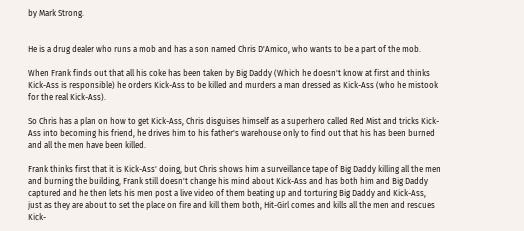by Mark Strong.


He is a drug dealer who runs a mob and has a son named Chris D'Amico, who wants to be a part of the mob.

When Frank finds out that all his coke has been taken by Big Daddy (Which he doesn't know at first and thinks Kick-Ass is responsible) he orders Kick-Ass to be killed and murders a man dressed as Kick-Ass (who he mistook for the real Kick-Ass).

So Chris has a plan on how to get Kick-Ass, Chris disguises himself as a superhero called Red Mist and tricks Kick-Ass into becoming his friend, he drives him to his father's warehouse only to find out that his has been burned and all the men have been killed.

Frank thinks first that it is Kick-Ass' doing, but Chris shows him a surveillance tape of Big Daddy killing all the men and burning the building, Frank still doesn't change his mind about Kick-Ass and has both him and Big Daddy captured and he then lets his men post a live video of them beating up and torturing Big Daddy and Kick-Ass, just as they are about to set the place on fire and kill them both, Hit-Girl comes and kills all the men and rescues Kick-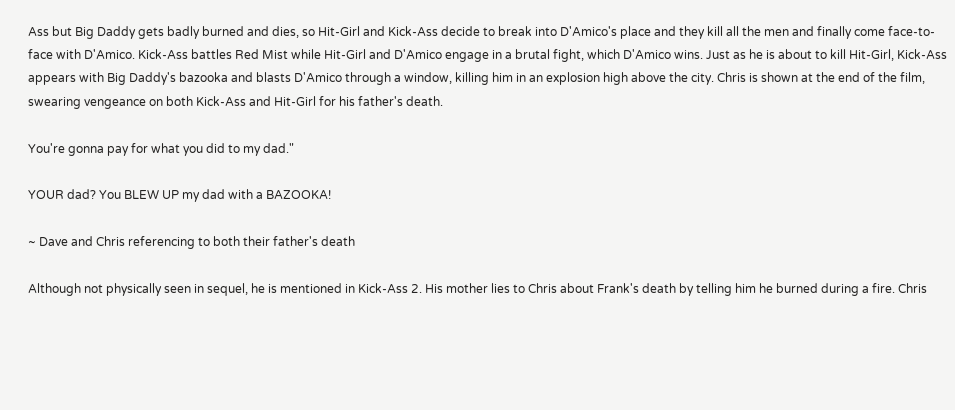Ass but Big Daddy gets badly burned and dies, so Hit-Girl and Kick-Ass decide to break into D'Amico's place and they kill all the men and finally come face-to-face with D'Amico. Kick-Ass battles Red Mist while Hit-Girl and D'Amico engage in a brutal fight, which D'Amico wins. Just as he is about to kill Hit-Girl, Kick-Ass appears with Big Daddy's bazooka and blasts D'Amico through a window, killing him in an explosion high above the city. Chris is shown at the end of the film, swearing vengeance on both Kick-Ass and Hit-Girl for his father's death.

You're gonna pay for what you did to my dad."

YOUR dad? You BLEW UP my dad with a BAZOOKA!

~ Dave and Chris referencing to both their father's death

Although not physically seen in sequel, he is mentioned in Kick-Ass 2. His mother lies to Chris about Frank's death by telling him he burned during a fire. Chris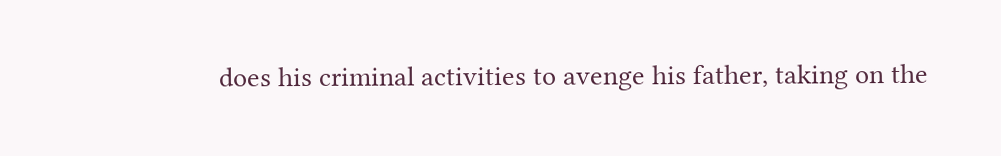does his criminal activities to avenge his father, taking on the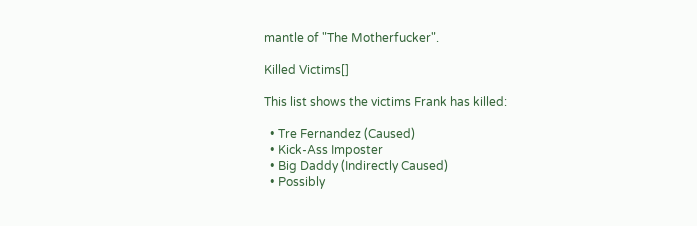mantle of "The Motherfucker".

Killed Victims[]

This list shows the victims Frank has killed:

  • Tre Fernandez (Caused)
  • Kick-Ass Imposter
  • Big Daddy (Indirectly Caused)
  • Possibly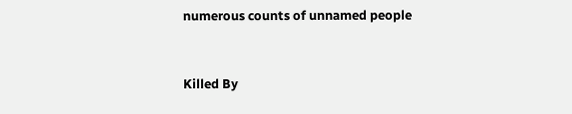numerous counts of unnamed people


Killed By